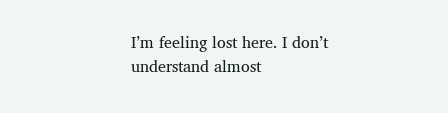I’m feeling lost here. I don’t understand almost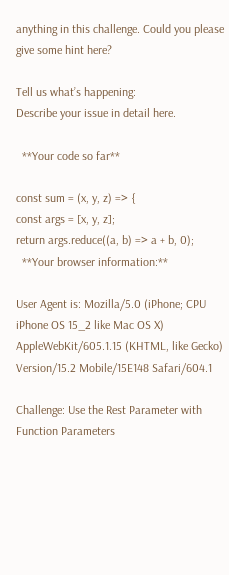anything in this challenge. Could you please give some hint here?

Tell us what’s happening:
Describe your issue in detail here.

  **Your code so far**

const sum = (x, y, z) => {
const args = [x, y, z];
return args.reduce((a, b) => a + b, 0);
  **Your browser information:**

User Agent is: Mozilla/5.0 (iPhone; CPU iPhone OS 15_2 like Mac OS X) AppleWebKit/605.1.15 (KHTML, like Gecko) Version/15.2 Mobile/15E148 Safari/604.1

Challenge: Use the Rest Parameter with Function Parameters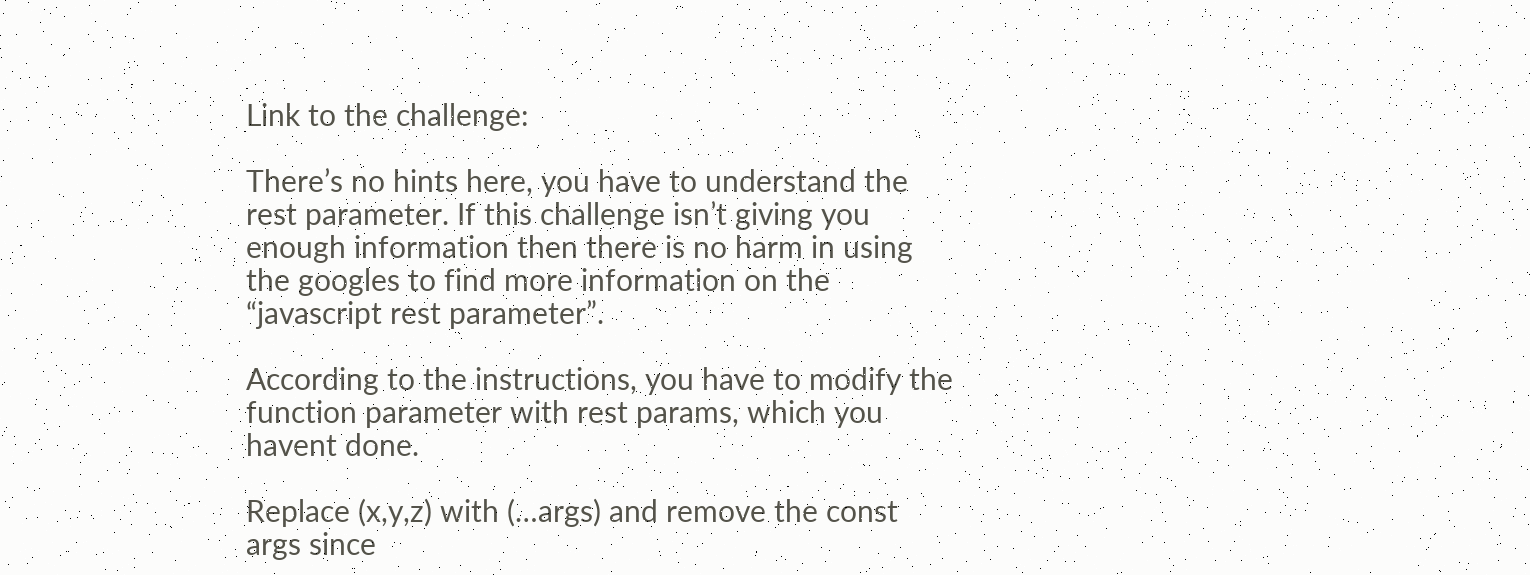Link to the challenge:

There’s no hints here, you have to understand the rest parameter. If this challenge isn’t giving you enough information then there is no harm in using the googles to find more information on the “javascript rest parameter”.

According to the instructions, you have to modify the function parameter with rest params, which you havent done.

Replace (x,y,z) with (…args) and remove the const args since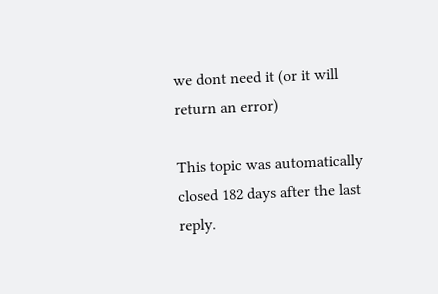we dont need it (or it will return an error)

This topic was automatically closed 182 days after the last reply.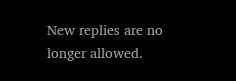New replies are no longer allowed.